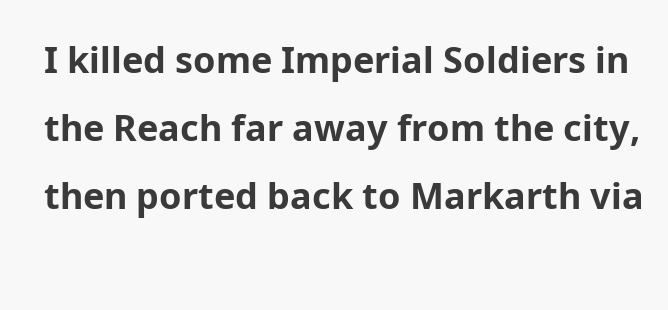I killed some Imperial Soldiers in the Reach far away from the city, then ported back to Markarth via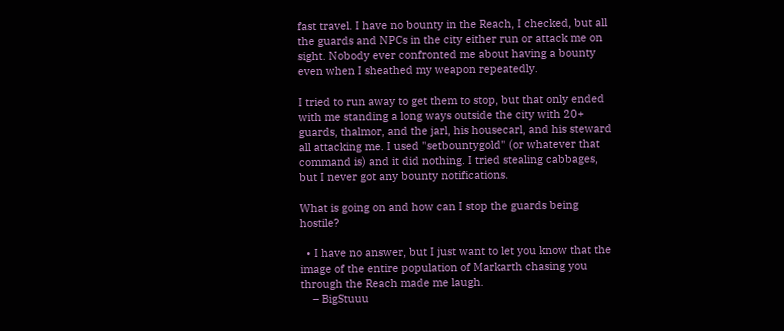fast travel. I have no bounty in the Reach, I checked, but all the guards and NPCs in the city either run or attack me on sight. Nobody ever confronted me about having a bounty even when I sheathed my weapon repeatedly.

I tried to run away to get them to stop, but that only ended with me standing a long ways outside the city with 20+ guards, thalmor, and the jarl, his housecarl, and his steward all attacking me. I used "setbountygold" (or whatever that command is) and it did nothing. I tried stealing cabbages, but I never got any bounty notifications.

What is going on and how can I stop the guards being hostile?

  • I have no answer, but I just want to let you know that the image of the entire population of Markarth chasing you through the Reach made me laugh.
    – BigStuuu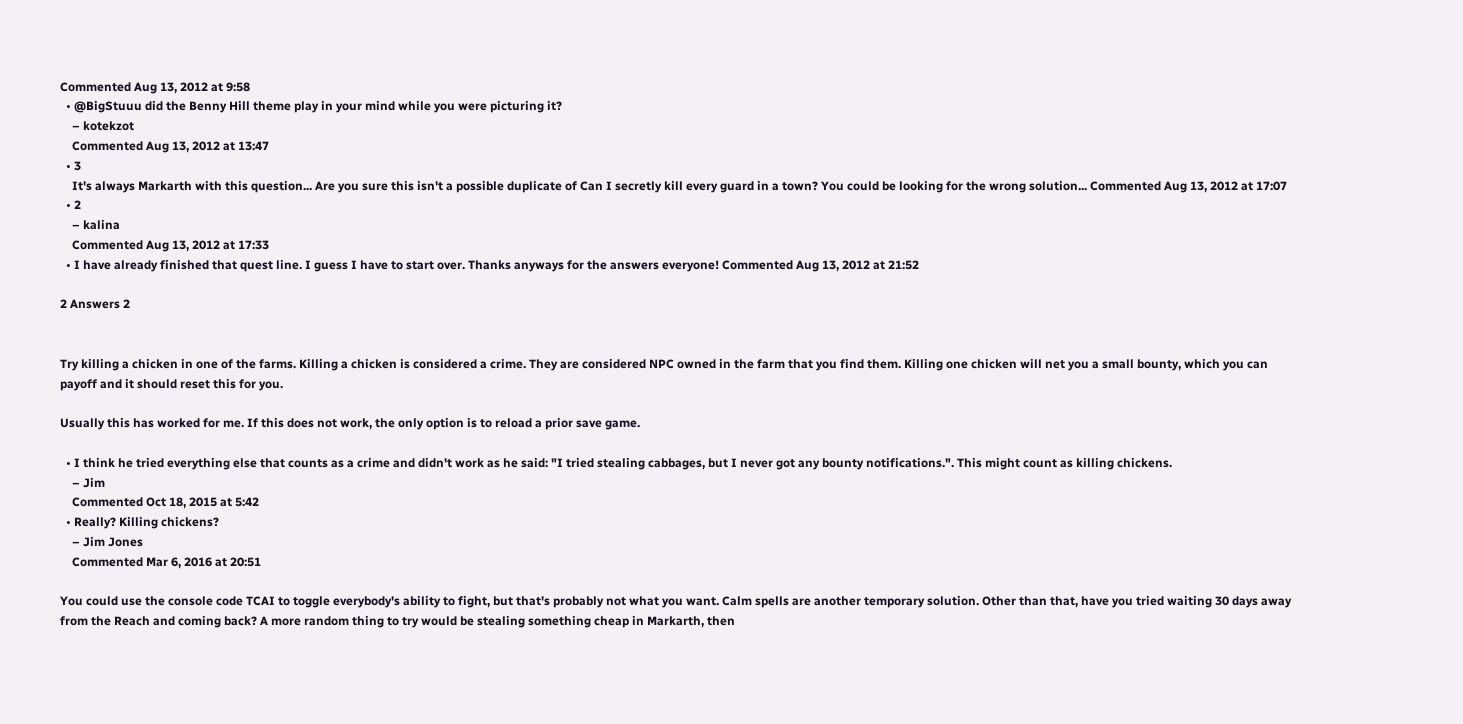Commented Aug 13, 2012 at 9:58
  • @BigStuuu did the Benny Hill theme play in your mind while you were picturing it?
    – kotekzot
    Commented Aug 13, 2012 at 13:47
  • 3
    It's always Markarth with this question... Are you sure this isn't a possible duplicate of Can I secretly kill every guard in a town? You could be looking for the wrong solution... Commented Aug 13, 2012 at 17:07
  • 2
    – kalina
    Commented Aug 13, 2012 at 17:33
  • I have already finished that quest line. I guess I have to start over. Thanks anyways for the answers everyone! Commented Aug 13, 2012 at 21:52

2 Answers 2


Try killing a chicken in one of the farms. Killing a chicken is considered a crime. They are considered NPC owned in the farm that you find them. Killing one chicken will net you a small bounty, which you can payoff and it should reset this for you.

Usually this has worked for me. If this does not work, the only option is to reload a prior save game.

  • I think he tried everything else that counts as a crime and didn't work as he said: "I tried stealing cabbages, but I never got any bounty notifications.". This might count as killing chickens.
    – Jim
    Commented Oct 18, 2015 at 5:42
  • Really? Killing chickens?
    – Jim Jones
    Commented Mar 6, 2016 at 20:51

You could use the console code TCAI to toggle everybody's ability to fight, but that's probably not what you want. Calm spells are another temporary solution. Other than that, have you tried waiting 30 days away from the Reach and coming back? A more random thing to try would be stealing something cheap in Markarth, then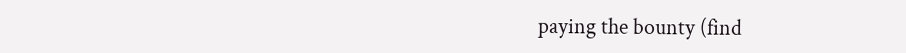paying the bounty (find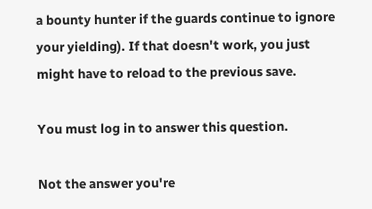a bounty hunter if the guards continue to ignore your yielding). If that doesn't work, you just might have to reload to the previous save.

You must log in to answer this question.

Not the answer you're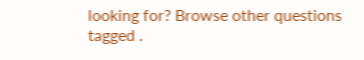looking for? Browse other questions tagged .